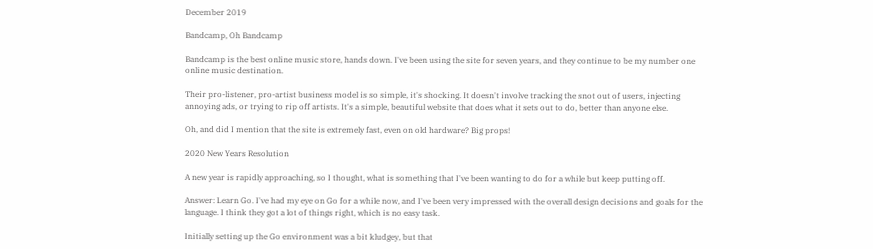December 2019

Bandcamp, Oh Bandcamp

Bandcamp is the best online music store, hands down. I've been using the site for seven years, and they continue to be my number one online music destination.

Their pro-listener, pro-artist business model is so simple, it's shocking. It doesn't involve tracking the snot out of users, injecting annoying ads, or trying to rip off artists. It's a simple, beautiful website that does what it sets out to do, better than anyone else.

Oh, and did I mention that the site is extremely fast, even on old hardware? Big props!

2020 New Years Resolution

A new year is rapidly approaching, so I thought, what is something that I've been wanting to do for a while but keep putting off.

Answer: Learn Go. I've had my eye on Go for a while now, and I've been very impressed with the overall design decisions and goals for the language. I think they got a lot of things right, which is no easy task.

Initially setting up the Go environment was a bit kludgey, but that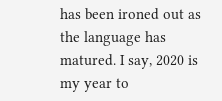has been ironed out as the language has matured. I say, 2020 is my year to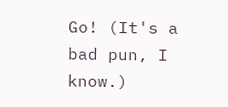Go! (It's a bad pun, I know.)